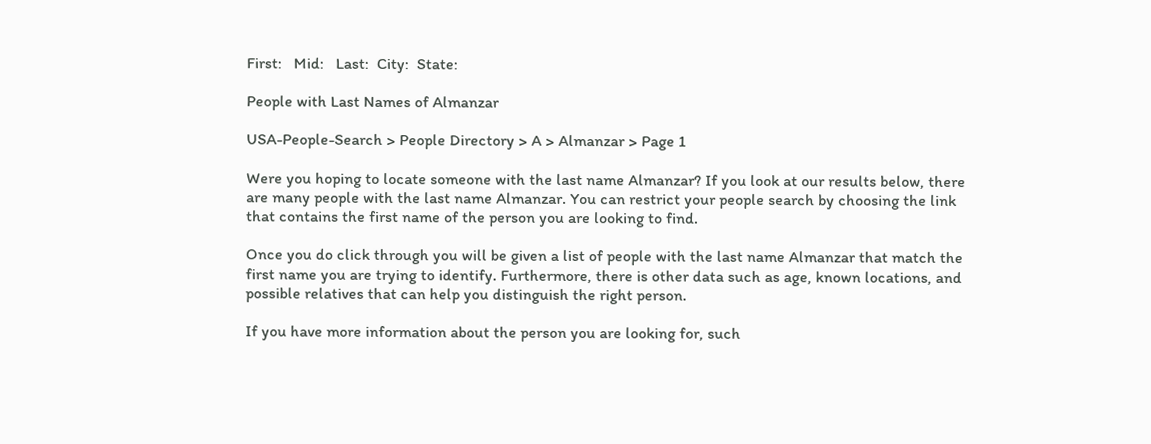First:   Mid:   Last:  City:  State:

People with Last Names of Almanzar

USA-People-Search > People Directory > A > Almanzar > Page 1

Were you hoping to locate someone with the last name Almanzar? If you look at our results below, there are many people with the last name Almanzar. You can restrict your people search by choosing the link that contains the first name of the person you are looking to find.

Once you do click through you will be given a list of people with the last name Almanzar that match the first name you are trying to identify. Furthermore, there is other data such as age, known locations, and possible relatives that can help you distinguish the right person.

If you have more information about the person you are looking for, such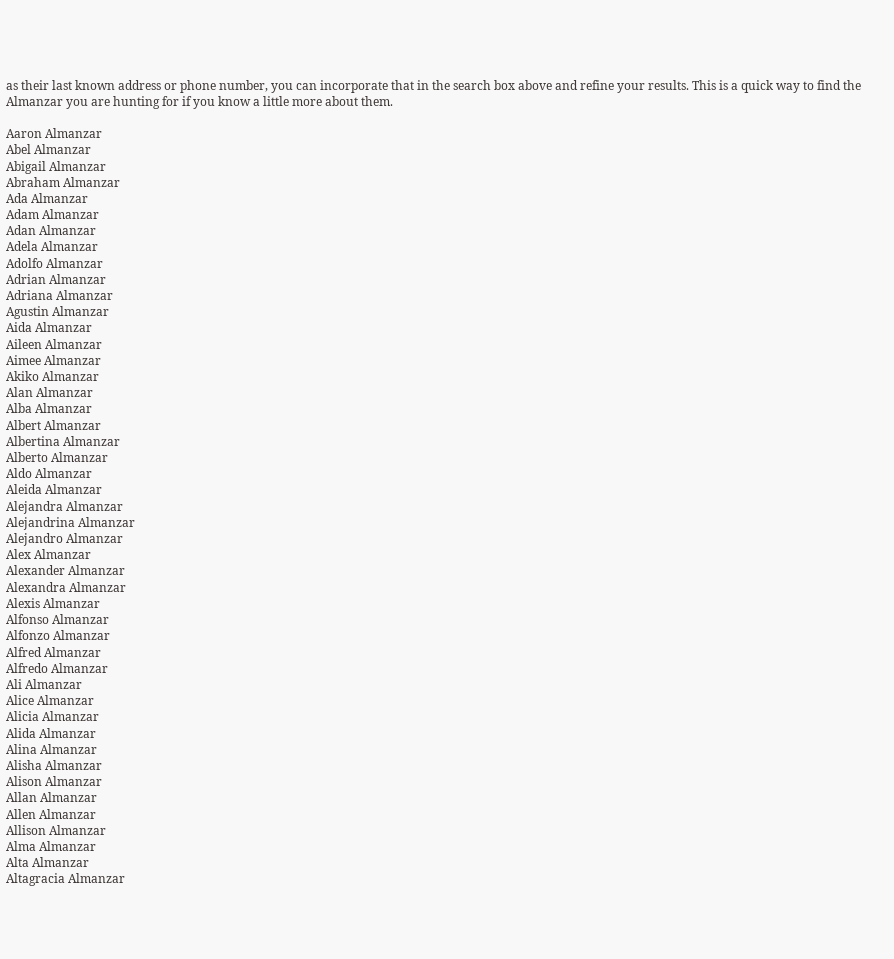as their last known address or phone number, you can incorporate that in the search box above and refine your results. This is a quick way to find the Almanzar you are hunting for if you know a little more about them.

Aaron Almanzar
Abel Almanzar
Abigail Almanzar
Abraham Almanzar
Ada Almanzar
Adam Almanzar
Adan Almanzar
Adela Almanzar
Adolfo Almanzar
Adrian Almanzar
Adriana Almanzar
Agustin Almanzar
Aida Almanzar
Aileen Almanzar
Aimee Almanzar
Akiko Almanzar
Alan Almanzar
Alba Almanzar
Albert Almanzar
Albertina Almanzar
Alberto Almanzar
Aldo Almanzar
Aleida Almanzar
Alejandra Almanzar
Alejandrina Almanzar
Alejandro Almanzar
Alex Almanzar
Alexander Almanzar
Alexandra Almanzar
Alexis Almanzar
Alfonso Almanzar
Alfonzo Almanzar
Alfred Almanzar
Alfredo Almanzar
Ali Almanzar
Alice Almanzar
Alicia Almanzar
Alida Almanzar
Alina Almanzar
Alisha Almanzar
Alison Almanzar
Allan Almanzar
Allen Almanzar
Allison Almanzar
Alma Almanzar
Alta Almanzar
Altagracia Almanzar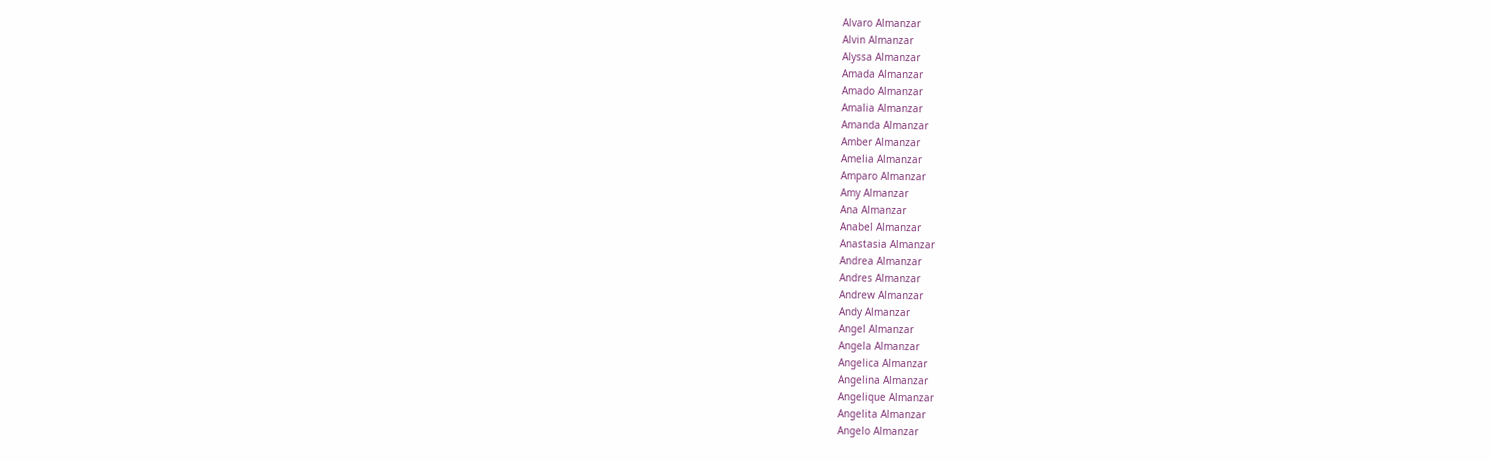Alvaro Almanzar
Alvin Almanzar
Alyssa Almanzar
Amada Almanzar
Amado Almanzar
Amalia Almanzar
Amanda Almanzar
Amber Almanzar
Amelia Almanzar
Amparo Almanzar
Amy Almanzar
Ana Almanzar
Anabel Almanzar
Anastasia Almanzar
Andrea Almanzar
Andres Almanzar
Andrew Almanzar
Andy Almanzar
Angel Almanzar
Angela Almanzar
Angelica Almanzar
Angelina Almanzar
Angelique Almanzar
Angelita Almanzar
Angelo Almanzar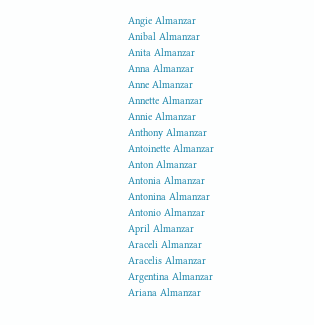Angie Almanzar
Anibal Almanzar
Anita Almanzar
Anna Almanzar
Anne Almanzar
Annette Almanzar
Annie Almanzar
Anthony Almanzar
Antoinette Almanzar
Anton Almanzar
Antonia Almanzar
Antonina Almanzar
Antonio Almanzar
April Almanzar
Araceli Almanzar
Aracelis Almanzar
Argentina Almanzar
Ariana Almanzar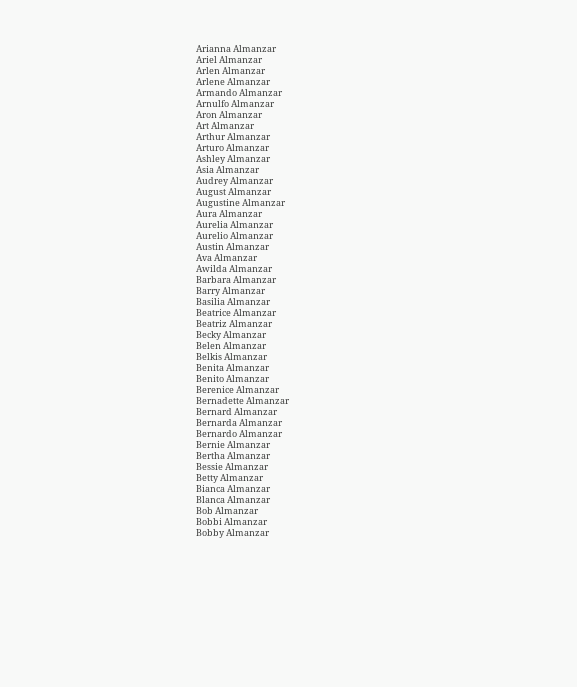Arianna Almanzar
Ariel Almanzar
Arlen Almanzar
Arlene Almanzar
Armando Almanzar
Arnulfo Almanzar
Aron Almanzar
Art Almanzar
Arthur Almanzar
Arturo Almanzar
Ashley Almanzar
Asia Almanzar
Audrey Almanzar
August Almanzar
Augustine Almanzar
Aura Almanzar
Aurelia Almanzar
Aurelio Almanzar
Austin Almanzar
Ava Almanzar
Awilda Almanzar
Barbara Almanzar
Barry Almanzar
Basilia Almanzar
Beatrice Almanzar
Beatriz Almanzar
Becky Almanzar
Belen Almanzar
Belkis Almanzar
Benita Almanzar
Benito Almanzar
Berenice Almanzar
Bernadette Almanzar
Bernard Almanzar
Bernarda Almanzar
Bernardo Almanzar
Bernie Almanzar
Bertha Almanzar
Bessie Almanzar
Betty Almanzar
Bianca Almanzar
Blanca Almanzar
Bob Almanzar
Bobbi Almanzar
Bobby Almanzar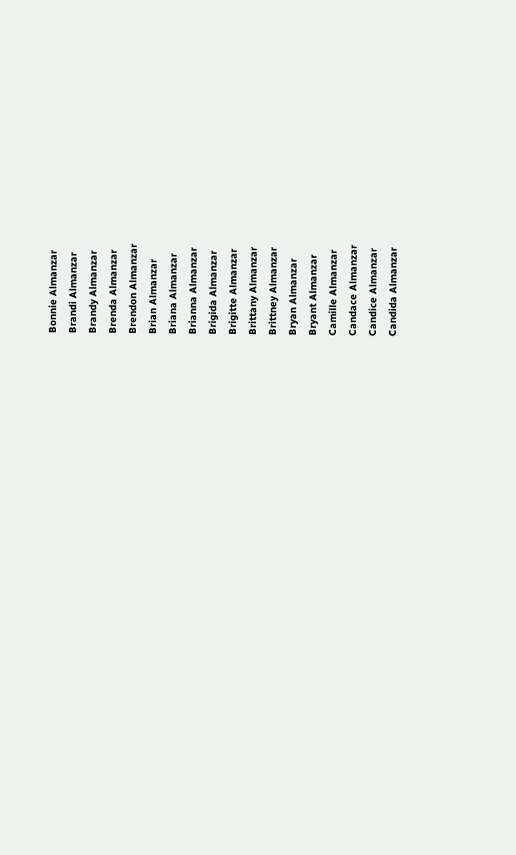Bonnie Almanzar
Brandi Almanzar
Brandy Almanzar
Brenda Almanzar
Brendon Almanzar
Brian Almanzar
Briana Almanzar
Brianna Almanzar
Brigida Almanzar
Brigitte Almanzar
Brittany Almanzar
Brittney Almanzar
Bryan Almanzar
Bryant Almanzar
Camille Almanzar
Candace Almanzar
Candice Almanzar
Candida Almanzar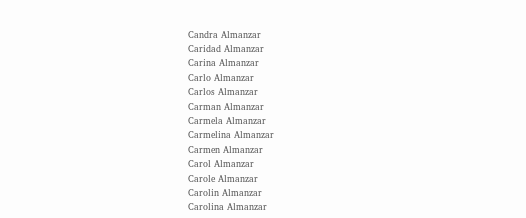Candra Almanzar
Caridad Almanzar
Carina Almanzar
Carlo Almanzar
Carlos Almanzar
Carman Almanzar
Carmela Almanzar
Carmelina Almanzar
Carmen Almanzar
Carol Almanzar
Carole Almanzar
Carolin Almanzar
Carolina Almanzar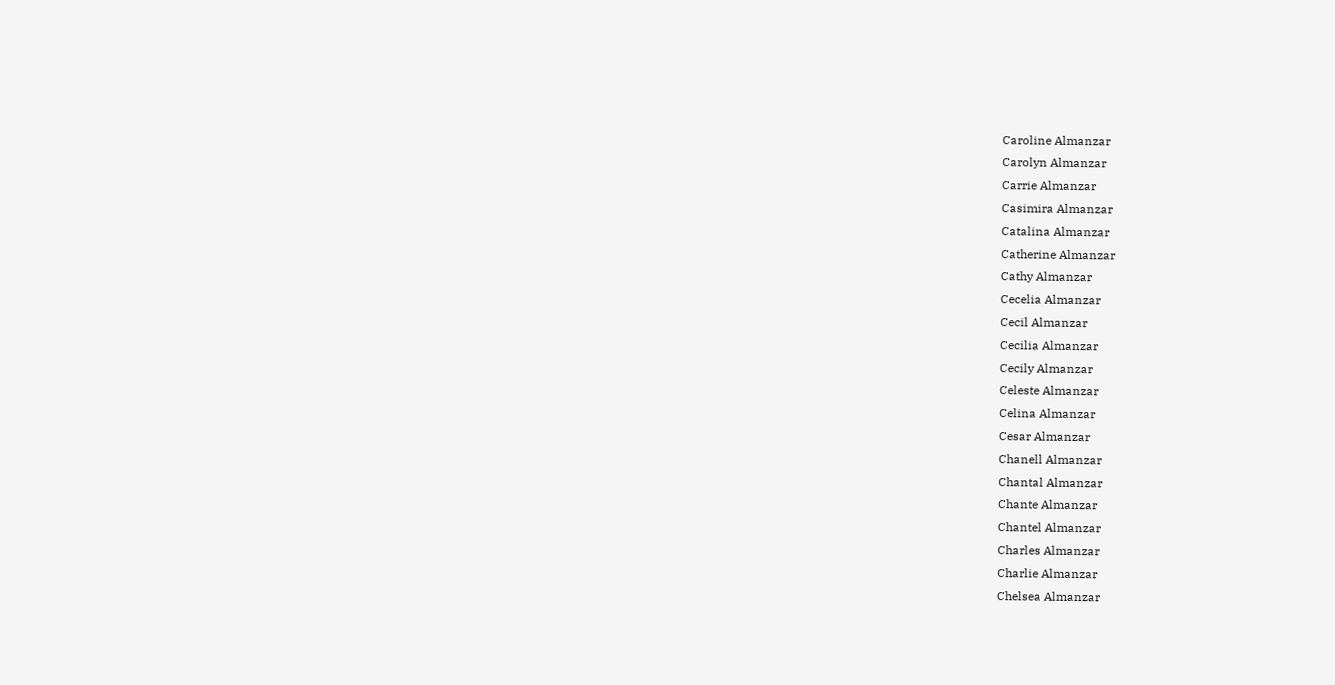Caroline Almanzar
Carolyn Almanzar
Carrie Almanzar
Casimira Almanzar
Catalina Almanzar
Catherine Almanzar
Cathy Almanzar
Cecelia Almanzar
Cecil Almanzar
Cecilia Almanzar
Cecily Almanzar
Celeste Almanzar
Celina Almanzar
Cesar Almanzar
Chanell Almanzar
Chantal Almanzar
Chante Almanzar
Chantel Almanzar
Charles Almanzar
Charlie Almanzar
Chelsea Almanzar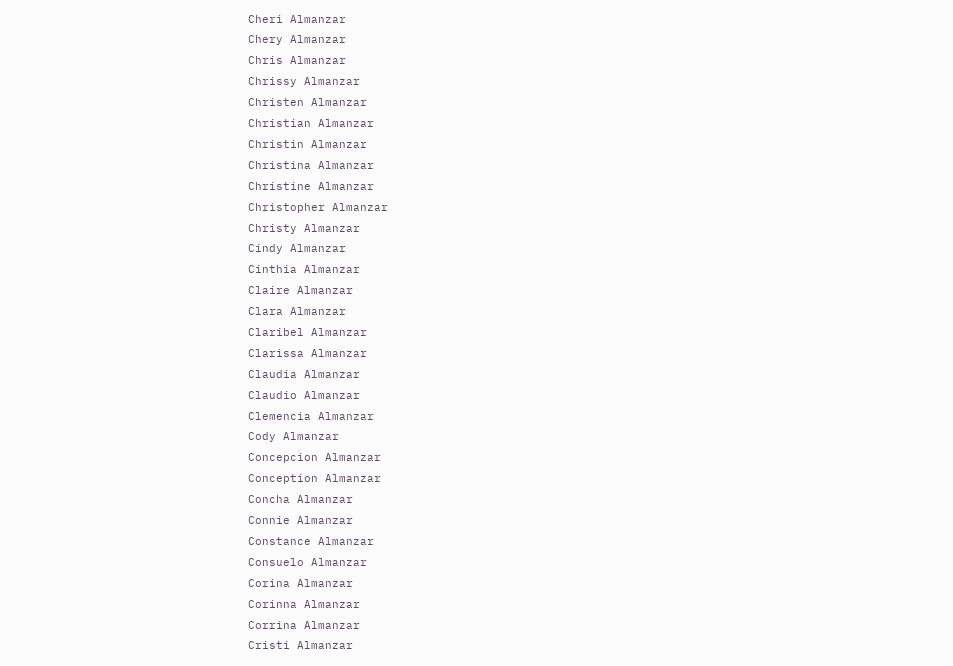Cheri Almanzar
Chery Almanzar
Chris Almanzar
Chrissy Almanzar
Christen Almanzar
Christian Almanzar
Christin Almanzar
Christina Almanzar
Christine Almanzar
Christopher Almanzar
Christy Almanzar
Cindy Almanzar
Cinthia Almanzar
Claire Almanzar
Clara Almanzar
Claribel Almanzar
Clarissa Almanzar
Claudia Almanzar
Claudio Almanzar
Clemencia Almanzar
Cody Almanzar
Concepcion Almanzar
Conception Almanzar
Concha Almanzar
Connie Almanzar
Constance Almanzar
Consuelo Almanzar
Corina Almanzar
Corinna Almanzar
Corrina Almanzar
Cristi Almanzar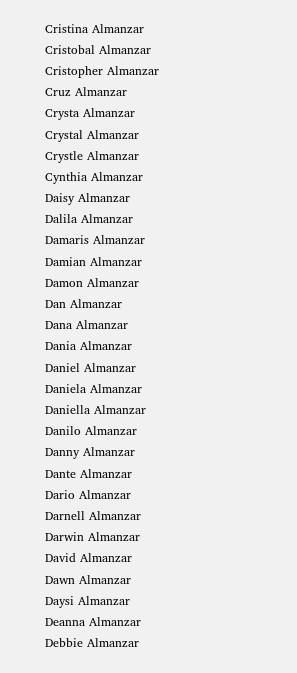Cristina Almanzar
Cristobal Almanzar
Cristopher Almanzar
Cruz Almanzar
Crysta Almanzar
Crystal Almanzar
Crystle Almanzar
Cynthia Almanzar
Daisy Almanzar
Dalila Almanzar
Damaris Almanzar
Damian Almanzar
Damon Almanzar
Dan Almanzar
Dana Almanzar
Dania Almanzar
Daniel Almanzar
Daniela Almanzar
Daniella Almanzar
Danilo Almanzar
Danny Almanzar
Dante Almanzar
Dario Almanzar
Darnell Almanzar
Darwin Almanzar
David Almanzar
Dawn Almanzar
Daysi Almanzar
Deanna Almanzar
Debbie Almanzar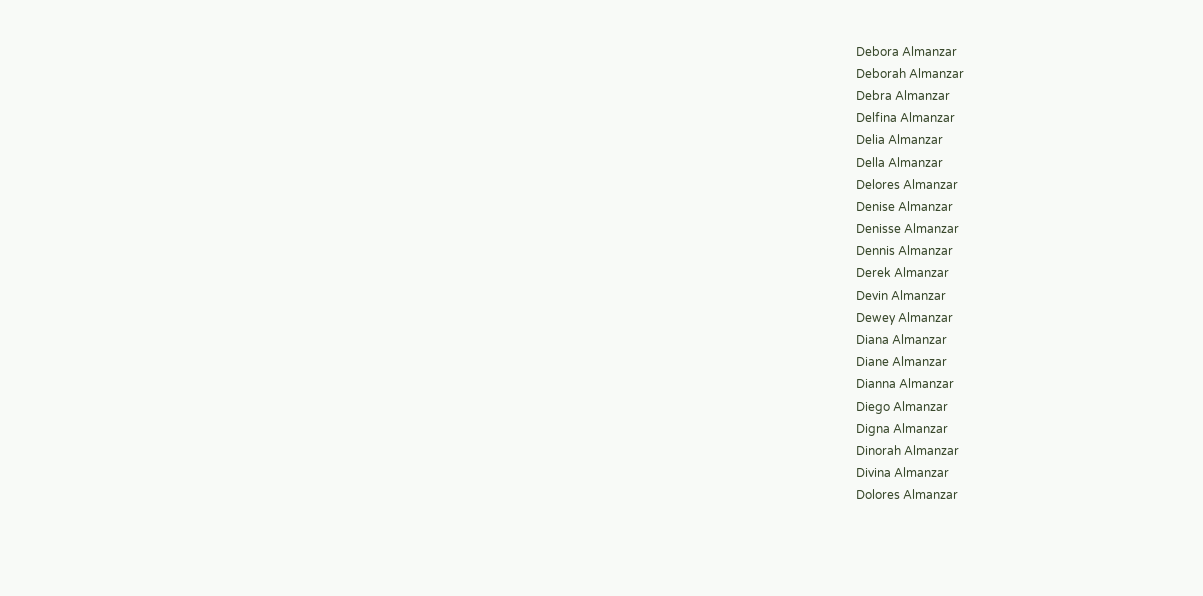Debora Almanzar
Deborah Almanzar
Debra Almanzar
Delfina Almanzar
Delia Almanzar
Della Almanzar
Delores Almanzar
Denise Almanzar
Denisse Almanzar
Dennis Almanzar
Derek Almanzar
Devin Almanzar
Dewey Almanzar
Diana Almanzar
Diane Almanzar
Dianna Almanzar
Diego Almanzar
Digna Almanzar
Dinorah Almanzar
Divina Almanzar
Dolores Almanzar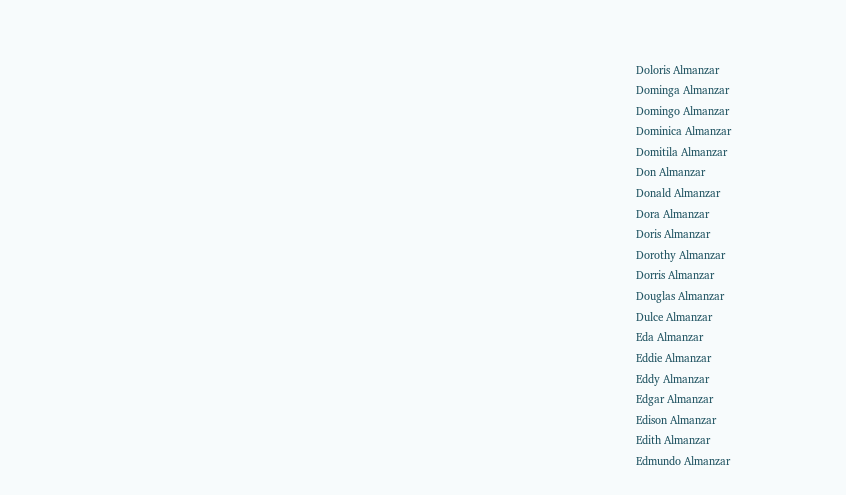Doloris Almanzar
Dominga Almanzar
Domingo Almanzar
Dominica Almanzar
Domitila Almanzar
Don Almanzar
Donald Almanzar
Dora Almanzar
Doris Almanzar
Dorothy Almanzar
Dorris Almanzar
Douglas Almanzar
Dulce Almanzar
Eda Almanzar
Eddie Almanzar
Eddy Almanzar
Edgar Almanzar
Edison Almanzar
Edith Almanzar
Edmundo Almanzar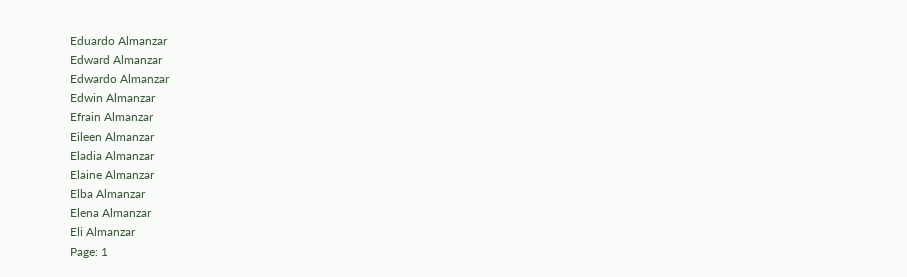Eduardo Almanzar
Edward Almanzar
Edwardo Almanzar
Edwin Almanzar
Efrain Almanzar
Eileen Almanzar
Eladia Almanzar
Elaine Almanzar
Elba Almanzar
Elena Almanzar
Eli Almanzar
Page: 1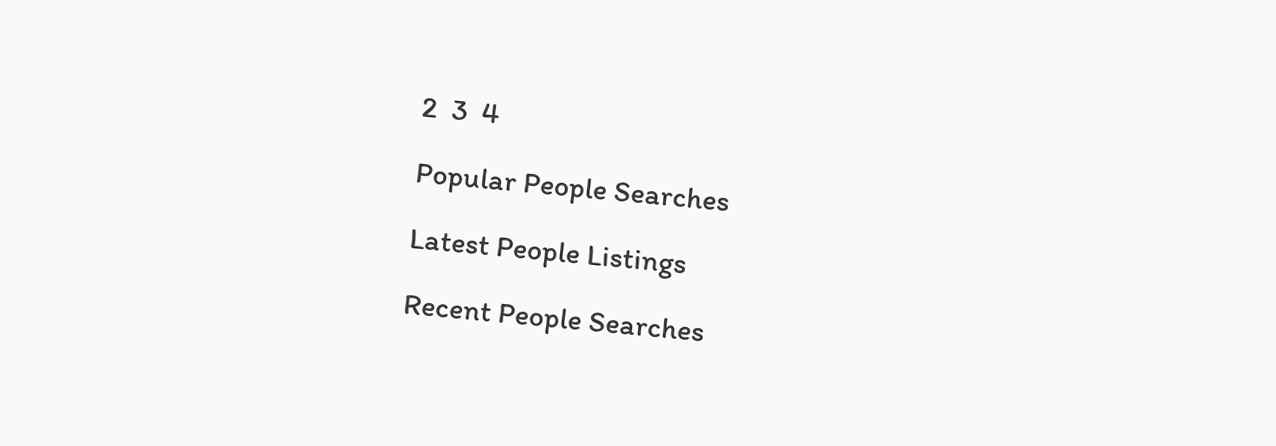2  3  4

Popular People Searches

Latest People Listings

Recent People Searches